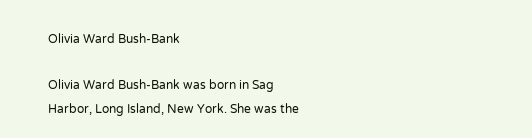Olivia Ward Bush-Bank

Olivia Ward Bush-Bank was born in Sag Harbor, Long Island, New York. She was the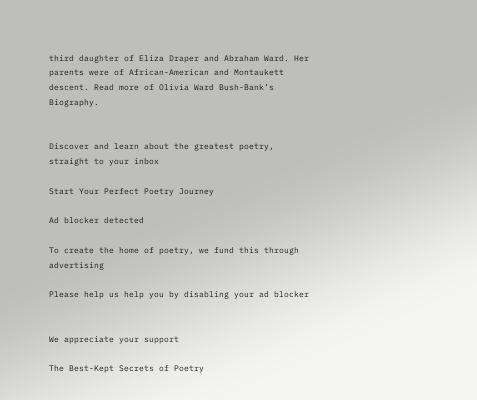third daughter of Eliza Draper and Abraham Ward. Her parents were of African-American and Montaukett descent. Read more of Olivia Ward Bush-Bank’s Biography.


Discover and learn about the greatest poetry, straight to your inbox

Start Your Perfect Poetry Journey

Ad blocker detected

To create the home of poetry, we fund this through advertising

Please help us help you by disabling your ad blocker


We appreciate your support

The Best-Kept Secrets of Poetry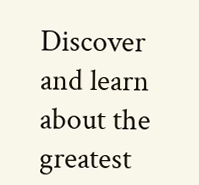Discover and learn about the greatest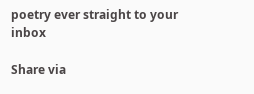poetry ever straight to your inbox

Share via